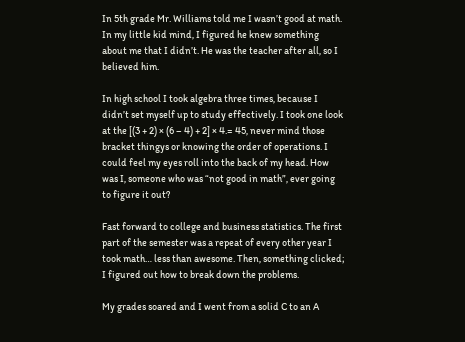In 5th grade Mr. Williams told me I wasn’t good at math. In my little kid mind, I figured he knew something about me that I didn’t. He was the teacher after all, so I believed him.

In high school I took algebra three times, because I didn’t set myself up to study effectively. I took one look at the [(3 + 2) × (6 – 4) + 2] × 4.= 45, never mind those bracket thingys or knowing the order of operations. I could feel my eyes roll into the back of my head. How was I, someone who was “not good in math”, ever going to figure it out?

Fast forward to college and business statistics. The first part of the semester was a repeat of every other year I took math… less than awesome. Then, something clicked; I figured out how to break down the problems.

My grades soared and I went from a solid C to an A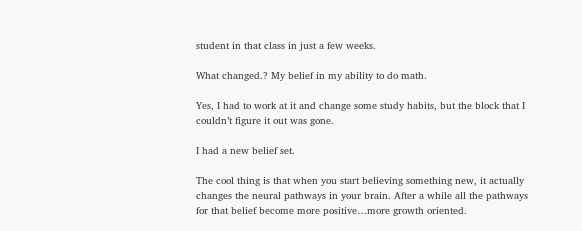student in that class in just a few weeks.

What changed.? My belief in my ability to do math.

Yes, I had to work at it and change some study habits, but the block that I couldn’t figure it out was gone.

I had a new belief set.

The cool thing is that when you start believing something new, it actually changes the neural pathways in your brain. After a while all the pathways for that belief become more positive…more growth oriented.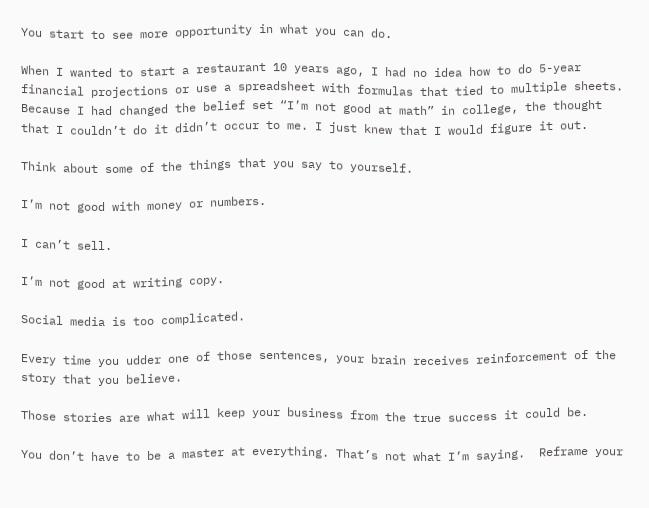You start to see more opportunity in what you can do.

When I wanted to start a restaurant 10 years ago, I had no idea how to do 5-year financial projections or use a spreadsheet with formulas that tied to multiple sheets. Because I had changed the belief set “I’m not good at math” in college, the thought that I couldn’t do it didn’t occur to me. I just knew that I would figure it out.

Think about some of the things that you say to yourself.

I’m not good with money or numbers.

I can’t sell.

I’m not good at writing copy.

Social media is too complicated.

Every time you udder one of those sentences, your brain receives reinforcement of the story that you believe.

Those stories are what will keep your business from the true success it could be.

You don’t have to be a master at everything. That’s not what I’m saying.  Reframe your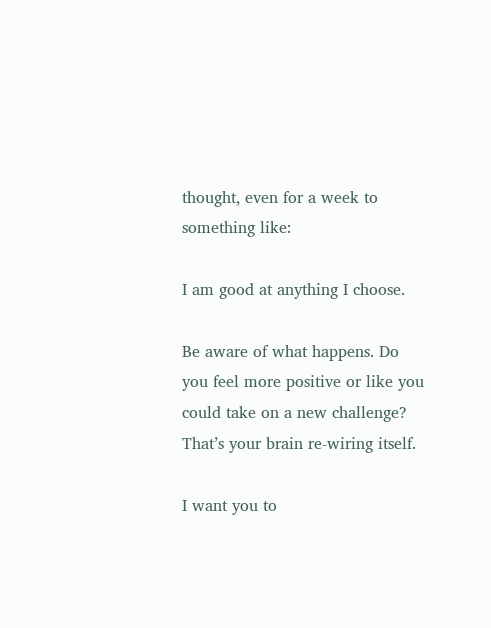thought, even for a week to something like:

I am good at anything I choose.

Be aware of what happens. Do you feel more positive or like you could take on a new challenge? That’s your brain re-wiring itself.

I want you to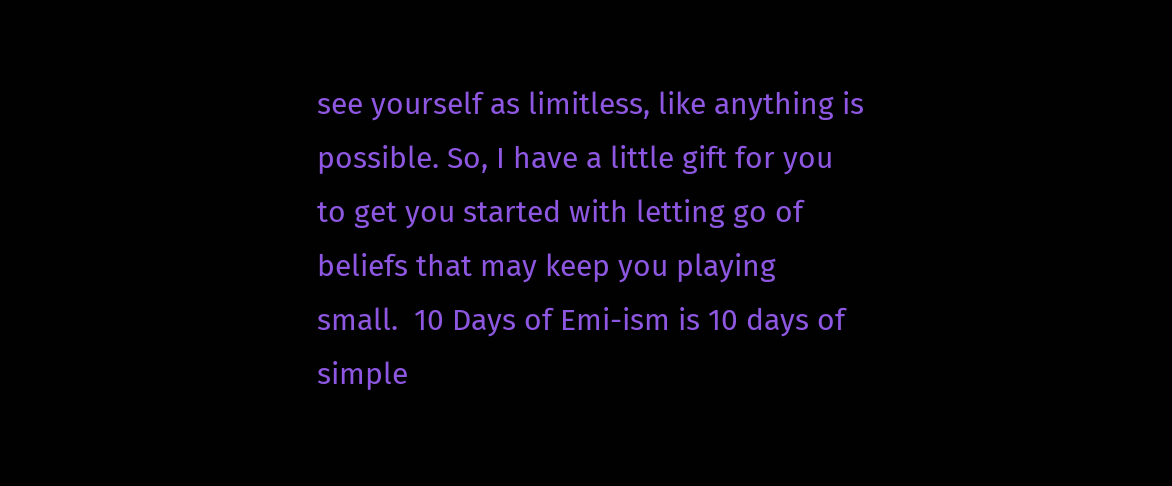see yourself as limitless, like anything is possible. So, I have a little gift for you to get you started with letting go of beliefs that may keep you playing small.  10 Days of Emi-ism is 10 days of simple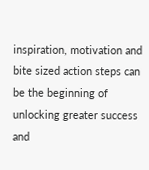inspiration, motivation and bite sized action steps can be the beginning of unlocking greater success and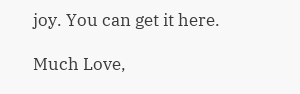joy. You can get it here.

Much Love,